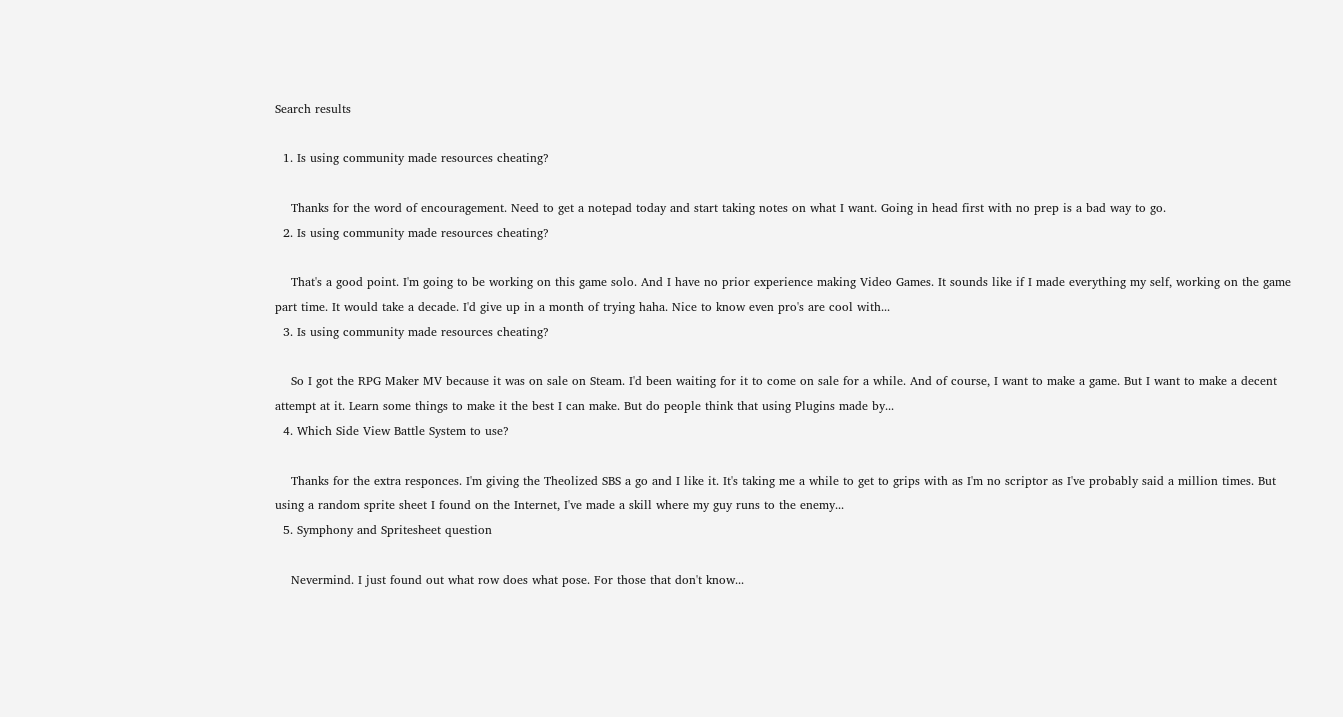Search results

  1. Is using community made resources cheating?

    Thanks for the word of encouragement. Need to get a notepad today and start taking notes on what I want. Going in head first with no prep is a bad way to go.
  2. Is using community made resources cheating?

    That's a good point. I'm going to be working on this game solo. And I have no prior experience making Video Games. It sounds like if I made everything my self, working on the game part time. It would take a decade. I'd give up in a month of trying haha. Nice to know even pro's are cool with...
  3. Is using community made resources cheating?

    So I got the RPG Maker MV because it was on sale on Steam. I'd been waiting for it to come on sale for a while. And of course, I want to make a game. But I want to make a decent attempt at it. Learn some things to make it the best I can make. But do people think that using Plugins made by...
  4. Which Side View Battle System to use?

    Thanks for the extra responces. I'm giving the Theolized SBS a go and I like it. It's taking me a while to get to grips with as I'm no scriptor as I've probably said a million times. But using a random sprite sheet I found on the Internet, I've made a skill where my guy runs to the enemy...
  5. Symphony and Spritesheet question

    Nevermind. I just found out what row does what pose. For those that don't know...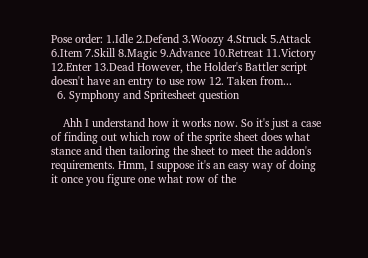Pose order: 1.Idle 2.Defend 3.Woozy 4.Struck 5.Attack 6.Item 7.Skill 8.Magic 9.Advance 10.Retreat 11.Victory 12.Enter 13.Dead However, the Holder's Battler script doesn't have an entry to use row 12. Taken from...
  6. Symphony and Spritesheet question

    Ahh I understand how it works now. So it's just a case of finding out which row of the sprite sheet does what stance and then tailoring the sheet to meet the addon's requirements. Hmm, I suppose it's an easy way of doing it once you figure one what row of the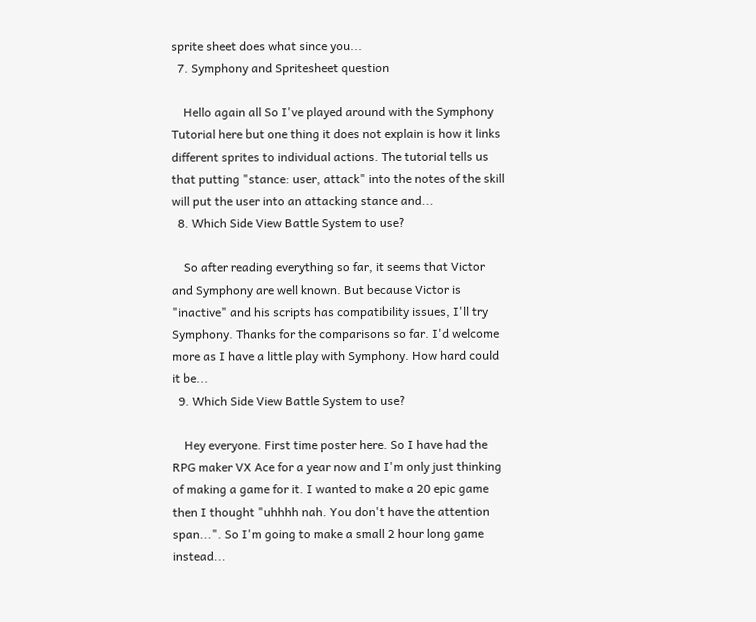sprite sheet does what since you...
  7. Symphony and Spritesheet question

    Hello again all So I've played around with the Symphony Tutorial here but one thing it does not explain is how it links different sprites to individual actions. The tutorial tells us that putting "stance: user, attack" into the notes of the skill will put the user into an attacking stance and...
  8. Which Side View Battle System to use?

    So after reading everything so far, it seems that Victor and Symphony are well known. But because Victor is "inactive" and his scripts has compatibility issues, I'll try Symphony. Thanks for the comparisons so far. I'd welcome more as I have a little play with Symphony. How hard could it be...
  9. Which Side View Battle System to use?

    Hey everyone. First time poster here. So I have had the RPG maker VX Ace for a year now and I'm only just thinking of making a game for it. I wanted to make a 20 epic game then I thought "uhhhh nah. You don't have the attention span...". So I'm going to make a small 2 hour long game instead...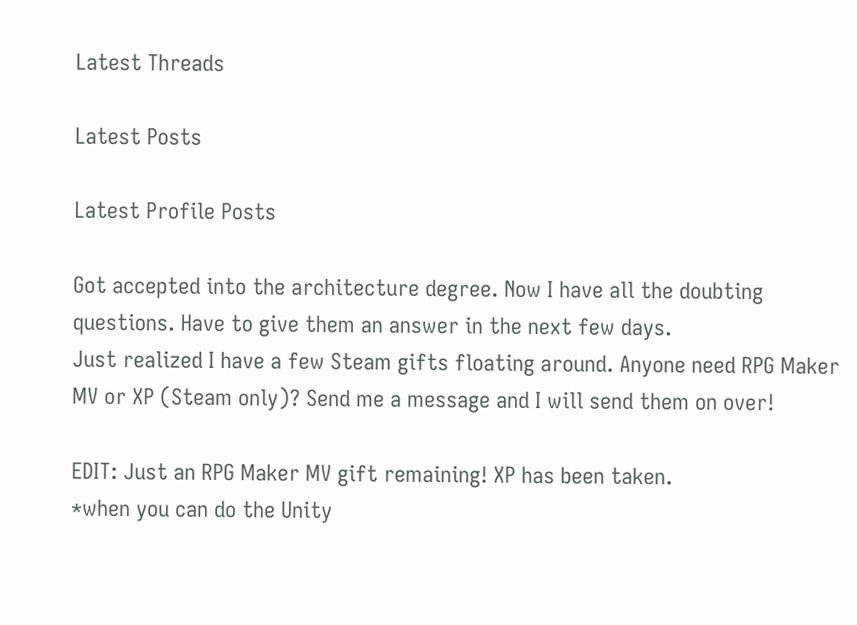Latest Threads

Latest Posts

Latest Profile Posts

Got accepted into the architecture degree. Now I have all the doubting questions. Have to give them an answer in the next few days.
Just realized I have a few Steam gifts floating around. Anyone need RPG Maker MV or XP (Steam only)? Send me a message and I will send them on over!

EDIT: Just an RPG Maker MV gift remaining! XP has been taken.
*when you can do the Unity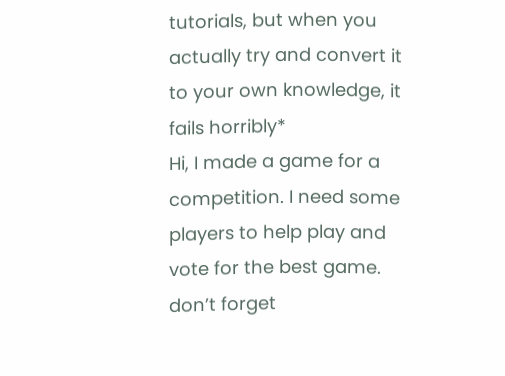tutorials, but when you actually try and convert it to your own knowledge, it fails horribly*
Hi, I made a game for a competition. I need some players to help play and vote for the best game.
don’t forget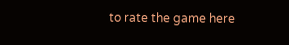to rate the game here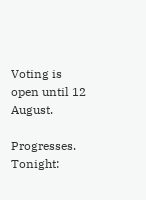Voting is open until 12 August.

Progresses. Tonight: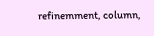refinemment, column,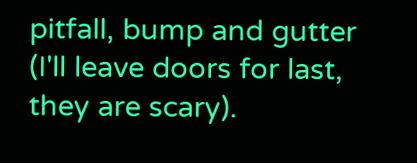pitfall, bump and gutter (I'll leave doors for last, they are scary).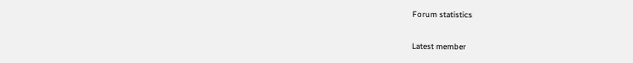Forum statistics

Latest member